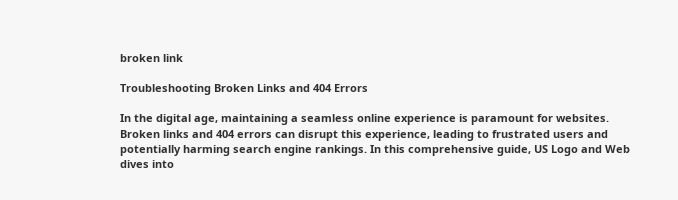broken link

Troubleshooting Broken Links and 404 Errors

In the digital age, maintaining a seamless online experience is paramount for websites. Broken links and 404 errors can disrupt this experience, leading to frustrated users and potentially harming search engine rankings. In this comprehensive guide, US Logo and Web dives into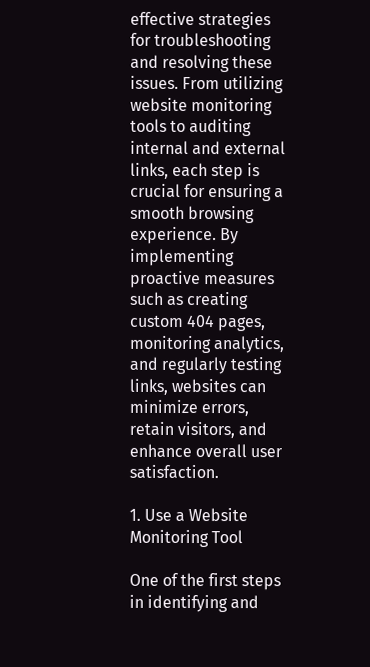effective strategies for troubleshooting and resolving these issues. From utilizing website monitoring tools to auditing internal and external links, each step is crucial for ensuring a smooth browsing experience. By implementing proactive measures such as creating custom 404 pages, monitoring analytics, and regularly testing links, websites can minimize errors, retain visitors, and enhance overall user satisfaction.

1. Use a Website Monitoring Tool

One of the first steps in identifying and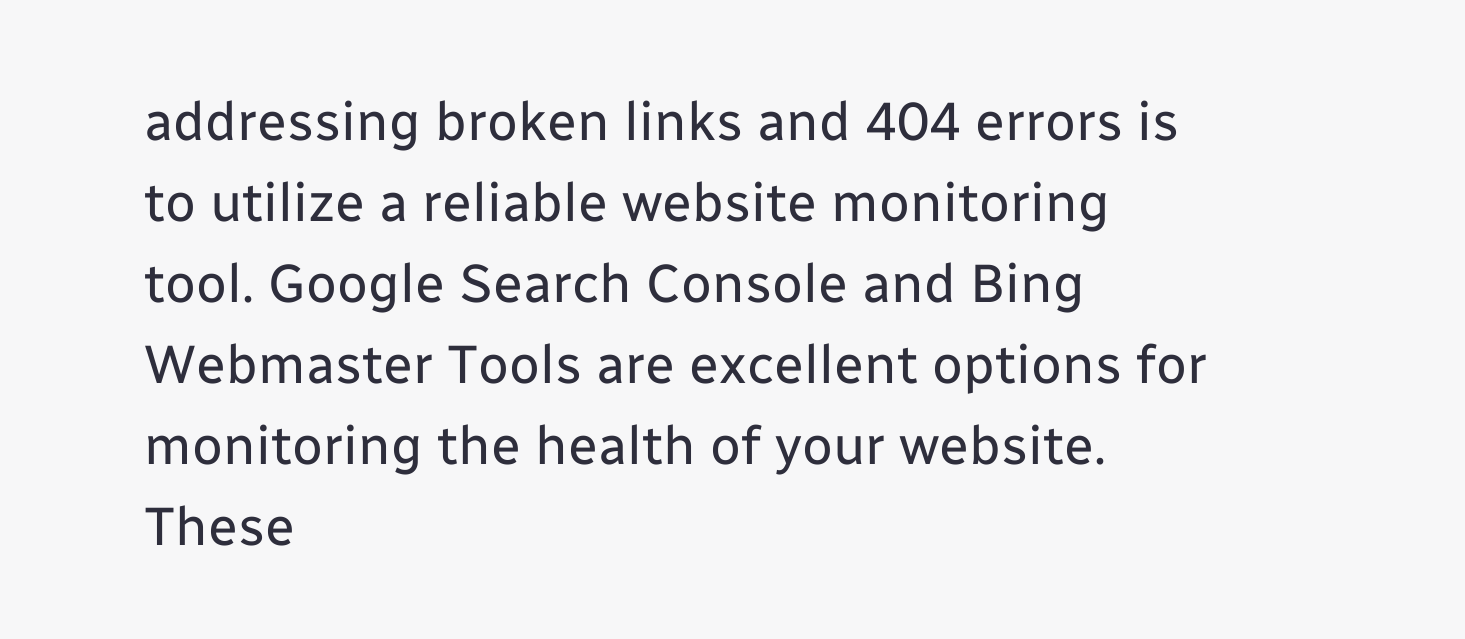addressing broken links and 404 errors is to utilize a reliable website monitoring tool. Google Search Console and Bing Webmaster Tools are excellent options for monitoring the health of your website. These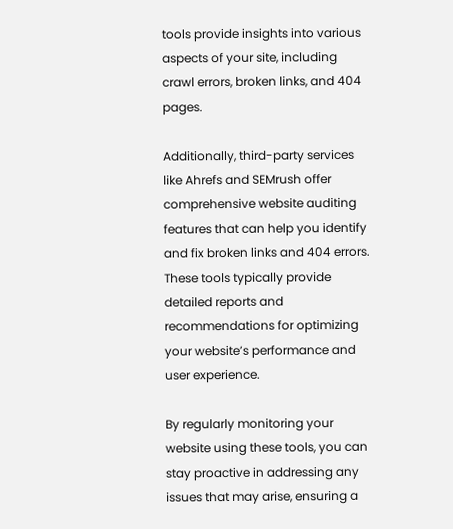tools provide insights into various aspects of your site, including crawl errors, broken links, and 404 pages.

Additionally, third-party services like Ahrefs and SEMrush offer comprehensive website auditing features that can help you identify and fix broken links and 404 errors. These tools typically provide detailed reports and recommendations for optimizing your website’s performance and user experience.

By regularly monitoring your website using these tools, you can stay proactive in addressing any issues that may arise, ensuring a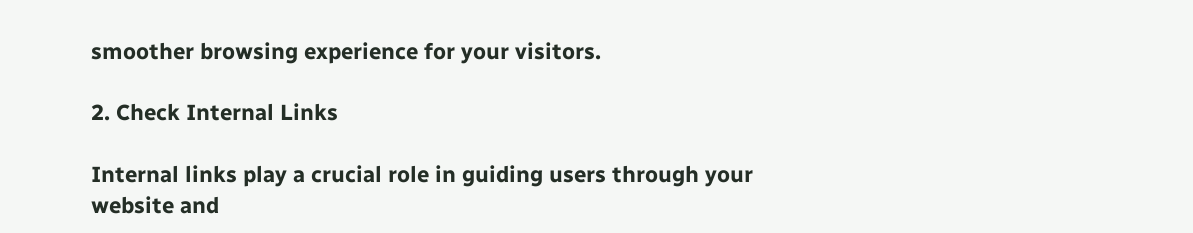smoother browsing experience for your visitors.

2. Check Internal Links

Internal links play a crucial role in guiding users through your website and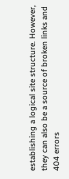establishing a logical site structure. However, they can also be a source of broken links and 404 errors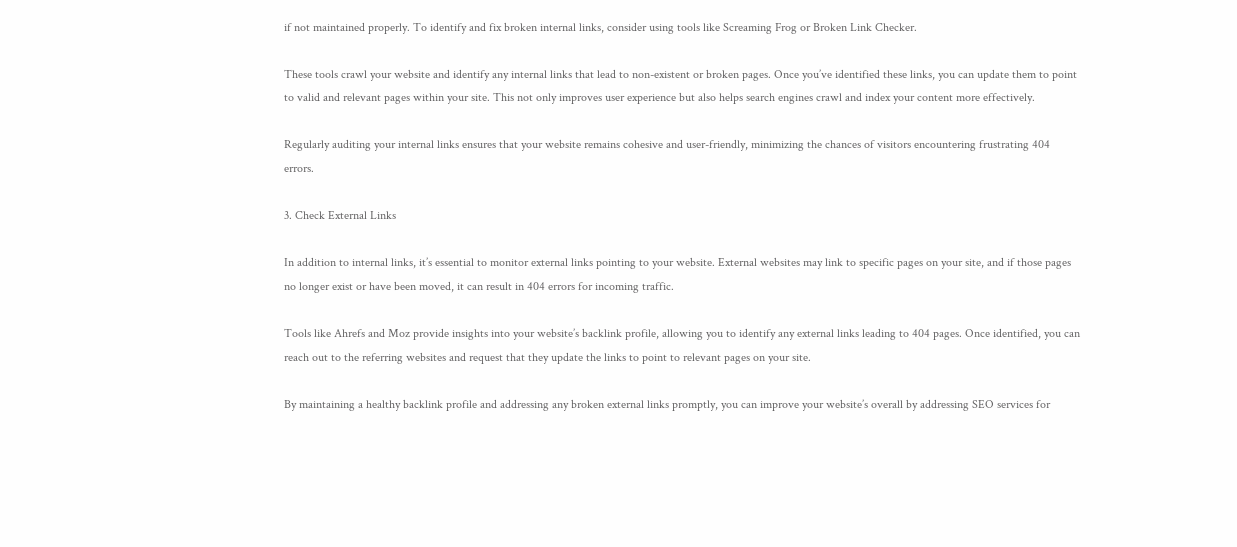if not maintained properly. To identify and fix broken internal links, consider using tools like Screaming Frog or Broken Link Checker.

These tools crawl your website and identify any internal links that lead to non-existent or broken pages. Once you’ve identified these links, you can update them to point to valid and relevant pages within your site. This not only improves user experience but also helps search engines crawl and index your content more effectively.

Regularly auditing your internal links ensures that your website remains cohesive and user-friendly, minimizing the chances of visitors encountering frustrating 404 errors.

3. Check External Links

In addition to internal links, it’s essential to monitor external links pointing to your website. External websites may link to specific pages on your site, and if those pages no longer exist or have been moved, it can result in 404 errors for incoming traffic.

Tools like Ahrefs and Moz provide insights into your website’s backlink profile, allowing you to identify any external links leading to 404 pages. Once identified, you can reach out to the referring websites and request that they update the links to point to relevant pages on your site.

By maintaining a healthy backlink profile and addressing any broken external links promptly, you can improve your website’s overall by addressing SEO services for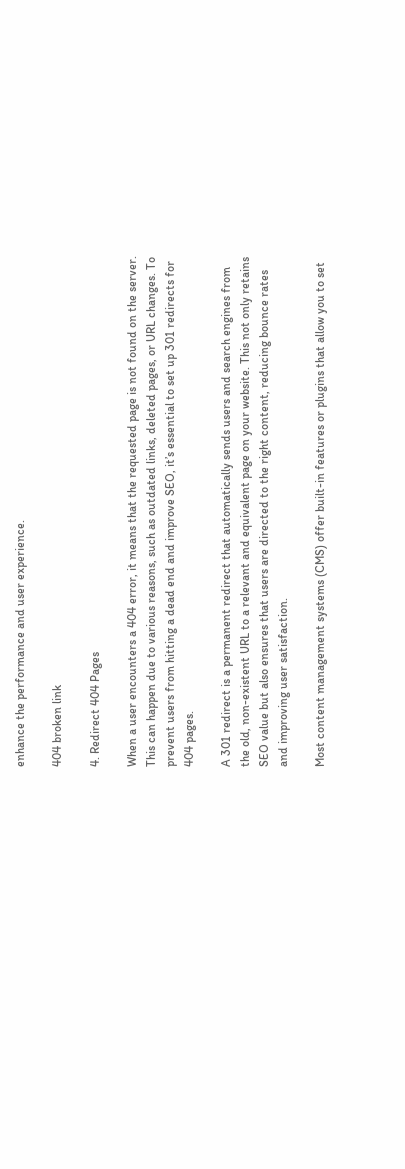enhance the performance and user experience.

404 broken link

4. Redirect 404 Pages

When a user encounters a 404 error, it means that the requested page is not found on the server. This can happen due to various reasons, such as outdated links, deleted pages, or URL changes. To prevent users from hitting a dead end and improve SEO, it’s essential to set up 301 redirects for 404 pages.

A 301 redirect is a permanent redirect that automatically sends users and search engines from the old, non-existent URL to a relevant and equivalent page on your website. This not only retains SEO value but also ensures that users are directed to the right content, reducing bounce rates and improving user satisfaction.

Most content management systems (CMS) offer built-in features or plugins that allow you to set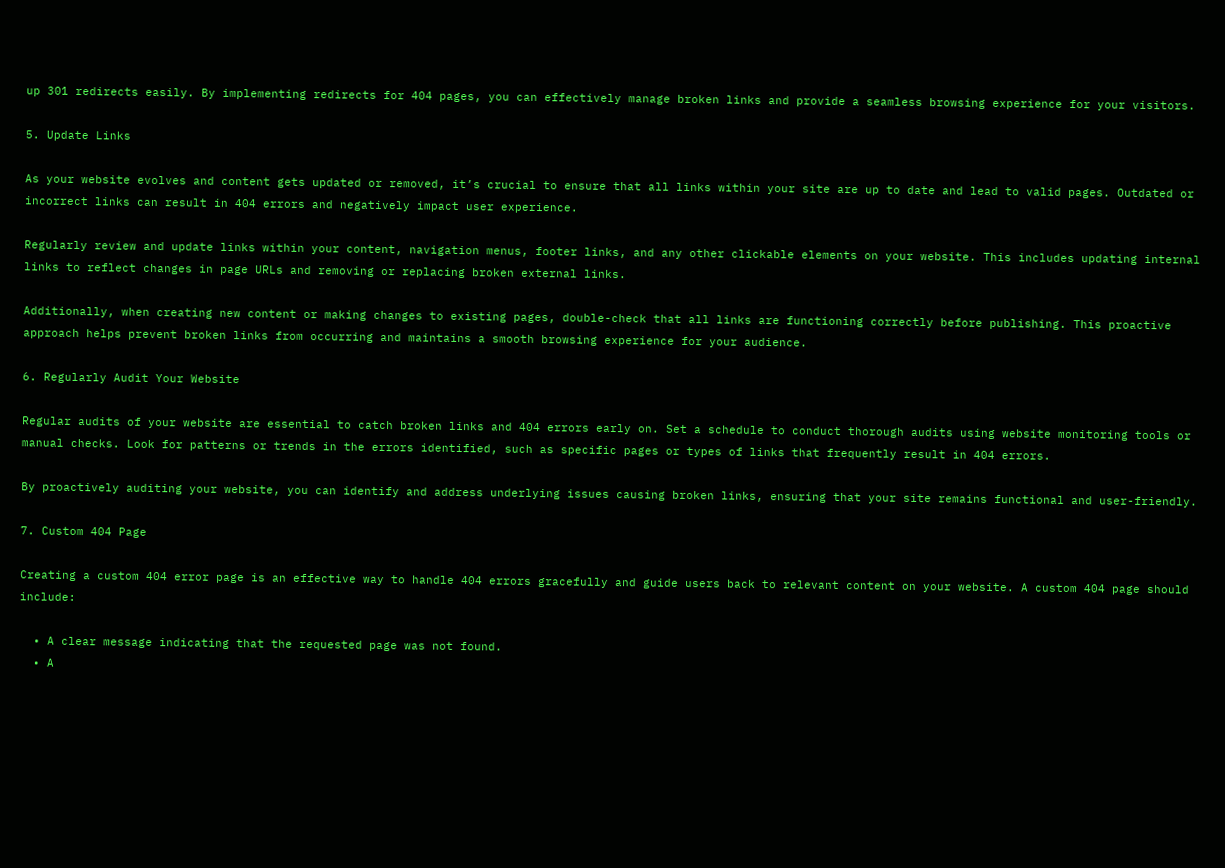up 301 redirects easily. By implementing redirects for 404 pages, you can effectively manage broken links and provide a seamless browsing experience for your visitors.

5. Update Links

As your website evolves and content gets updated or removed, it’s crucial to ensure that all links within your site are up to date and lead to valid pages. Outdated or incorrect links can result in 404 errors and negatively impact user experience.

Regularly review and update links within your content, navigation menus, footer links, and any other clickable elements on your website. This includes updating internal links to reflect changes in page URLs and removing or replacing broken external links.

Additionally, when creating new content or making changes to existing pages, double-check that all links are functioning correctly before publishing. This proactive approach helps prevent broken links from occurring and maintains a smooth browsing experience for your audience.

6. Regularly Audit Your Website

Regular audits of your website are essential to catch broken links and 404 errors early on. Set a schedule to conduct thorough audits using website monitoring tools or manual checks. Look for patterns or trends in the errors identified, such as specific pages or types of links that frequently result in 404 errors.

By proactively auditing your website, you can identify and address underlying issues causing broken links, ensuring that your site remains functional and user-friendly.

7. Custom 404 Page

Creating a custom 404 error page is an effective way to handle 404 errors gracefully and guide users back to relevant content on your website. A custom 404 page should include:

  • A clear message indicating that the requested page was not found.
  • A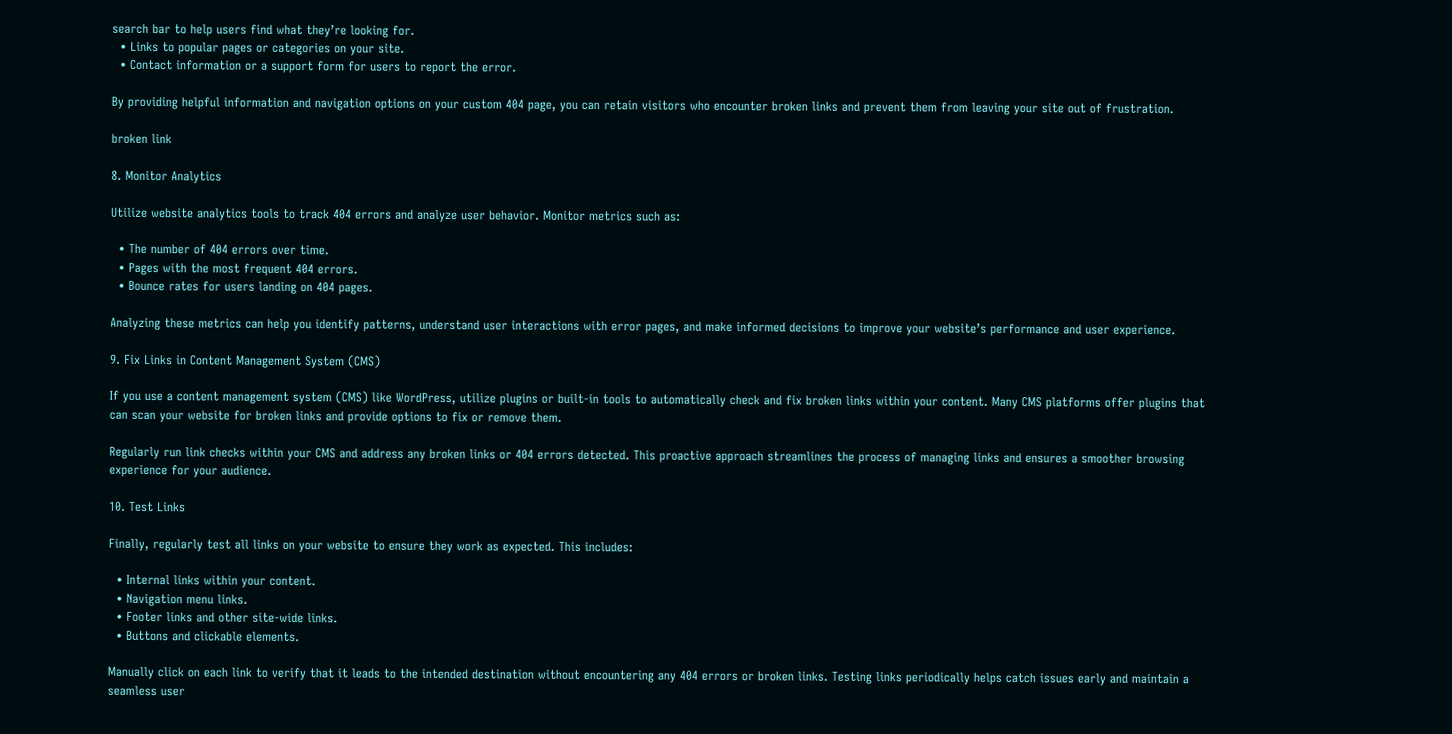search bar to help users find what they’re looking for.
  • Links to popular pages or categories on your site.
  • Contact information or a support form for users to report the error.

By providing helpful information and navigation options on your custom 404 page, you can retain visitors who encounter broken links and prevent them from leaving your site out of frustration.

broken link

8. Monitor Analytics

Utilize website analytics tools to track 404 errors and analyze user behavior. Monitor metrics such as:

  • The number of 404 errors over time.
  • Pages with the most frequent 404 errors.
  • Bounce rates for users landing on 404 pages.

Analyzing these metrics can help you identify patterns, understand user interactions with error pages, and make informed decisions to improve your website’s performance and user experience.

9. Fix Links in Content Management System (CMS)

If you use a content management system (CMS) like WordPress, utilize plugins or built-in tools to automatically check and fix broken links within your content. Many CMS platforms offer plugins that can scan your website for broken links and provide options to fix or remove them.

Regularly run link checks within your CMS and address any broken links or 404 errors detected. This proactive approach streamlines the process of managing links and ensures a smoother browsing experience for your audience.

10. Test Links

Finally, regularly test all links on your website to ensure they work as expected. This includes:

  • Internal links within your content.
  • Navigation menu links.
  • Footer links and other site-wide links.
  • Buttons and clickable elements.

Manually click on each link to verify that it leads to the intended destination without encountering any 404 errors or broken links. Testing links periodically helps catch issues early and maintain a seamless user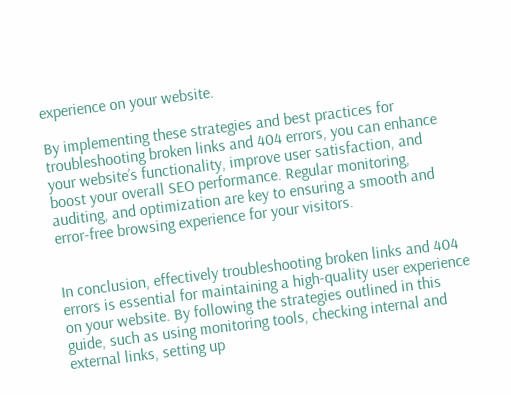experience on your website.

By implementing these strategies and best practices for troubleshooting broken links and 404 errors, you can enhance your website’s functionality, improve user satisfaction, and boost your overall SEO performance. Regular monitoring, auditing, and optimization are key to ensuring a smooth and error-free browsing experience for your visitors.


In conclusion, effectively troubleshooting broken links and 404 errors is essential for maintaining a high-quality user experience on your website. By following the strategies outlined in this guide, such as using monitoring tools, checking internal and external links, setting up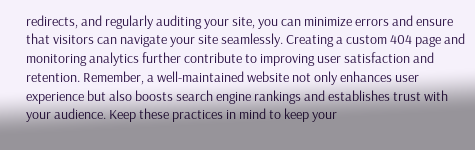redirects, and regularly auditing your site, you can minimize errors and ensure that visitors can navigate your site seamlessly. Creating a custom 404 page and monitoring analytics further contribute to improving user satisfaction and retention. Remember, a well-maintained website not only enhances user experience but also boosts search engine rankings and establishes trust with your audience. Keep these practices in mind to keep your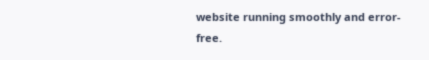website running smoothly and error-free.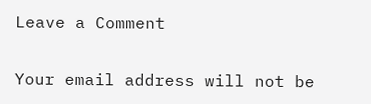Leave a Comment

Your email address will not be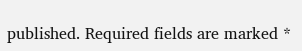published. Required fields are marked *